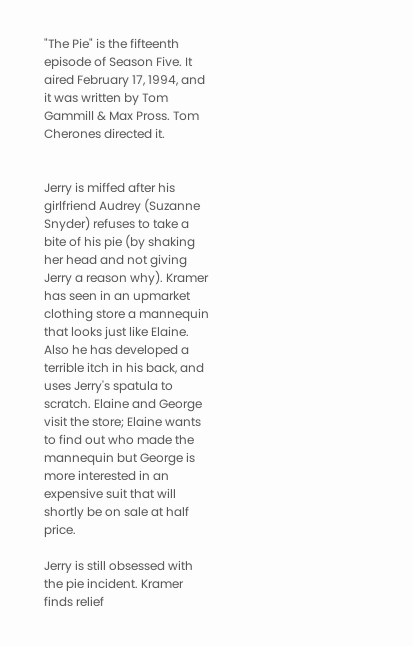"The Pie" is the fifteenth episode of Season Five. It aired February 17, 1994, and it was written by Tom Gammill & Max Pross. Tom Cherones directed it.


Jerry is miffed after his girlfriend Audrey (Suzanne Snyder) refuses to take a bite of his pie (by shaking her head and not giving Jerry a reason why). Kramer has seen in an upmarket clothing store a mannequin that looks just like Elaine. Also he has developed a terrible itch in his back, and uses Jerry's spatula to scratch. Elaine and George visit the store; Elaine wants to find out who made the mannequin but George is more interested in an expensive suit that will shortly be on sale at half price.

Jerry is still obsessed with the pie incident. Kramer finds relief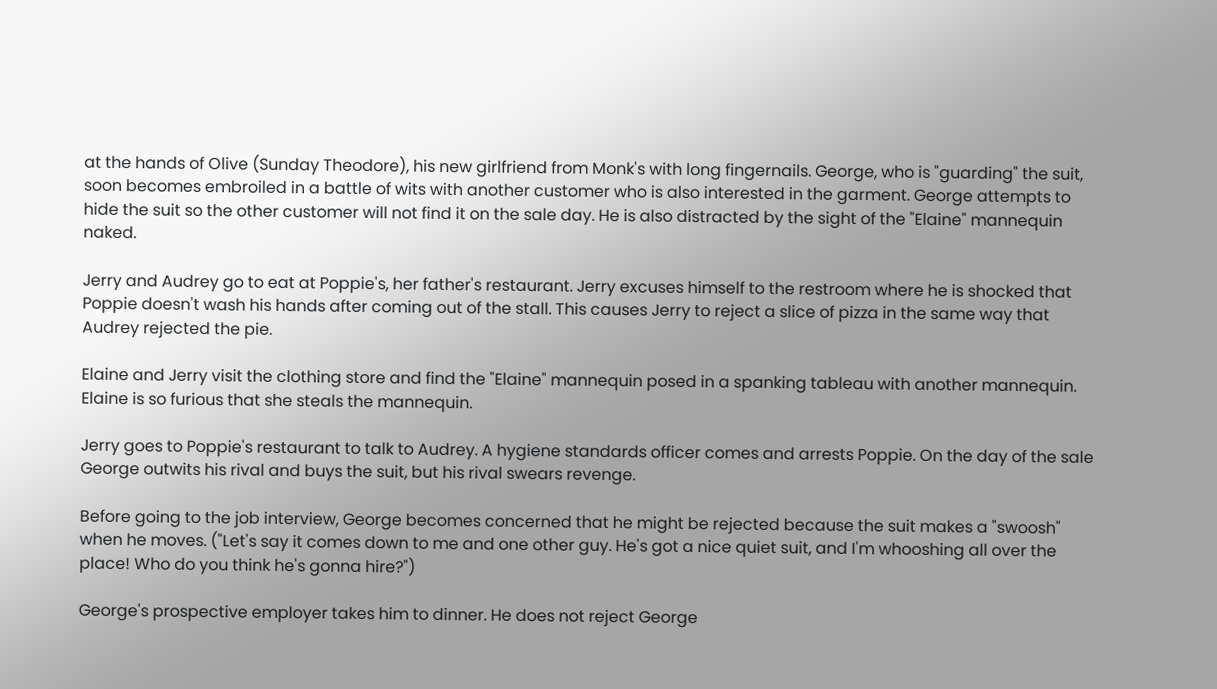at the hands of Olive (Sunday Theodore), his new girlfriend from Monk's with long fingernails. George, who is "guarding" the suit, soon becomes embroiled in a battle of wits with another customer who is also interested in the garment. George attempts to hide the suit so the other customer will not find it on the sale day. He is also distracted by the sight of the "Elaine" mannequin naked.

Jerry and Audrey go to eat at Poppie's, her father's restaurant. Jerry excuses himself to the restroom where he is shocked that Poppie doesn't wash his hands after coming out of the stall. This causes Jerry to reject a slice of pizza in the same way that Audrey rejected the pie.

Elaine and Jerry visit the clothing store and find the "Elaine" mannequin posed in a spanking tableau with another mannequin. Elaine is so furious that she steals the mannequin.

Jerry goes to Poppie's restaurant to talk to Audrey. A hygiene standards officer comes and arrests Poppie. On the day of the sale George outwits his rival and buys the suit, but his rival swears revenge.

Before going to the job interview, George becomes concerned that he might be rejected because the suit makes a "swoosh" when he moves. ("Let's say it comes down to me and one other guy. He's got a nice quiet suit, and I'm whooshing all over the place! Who do you think he's gonna hire?")

George's prospective employer takes him to dinner. He does not reject George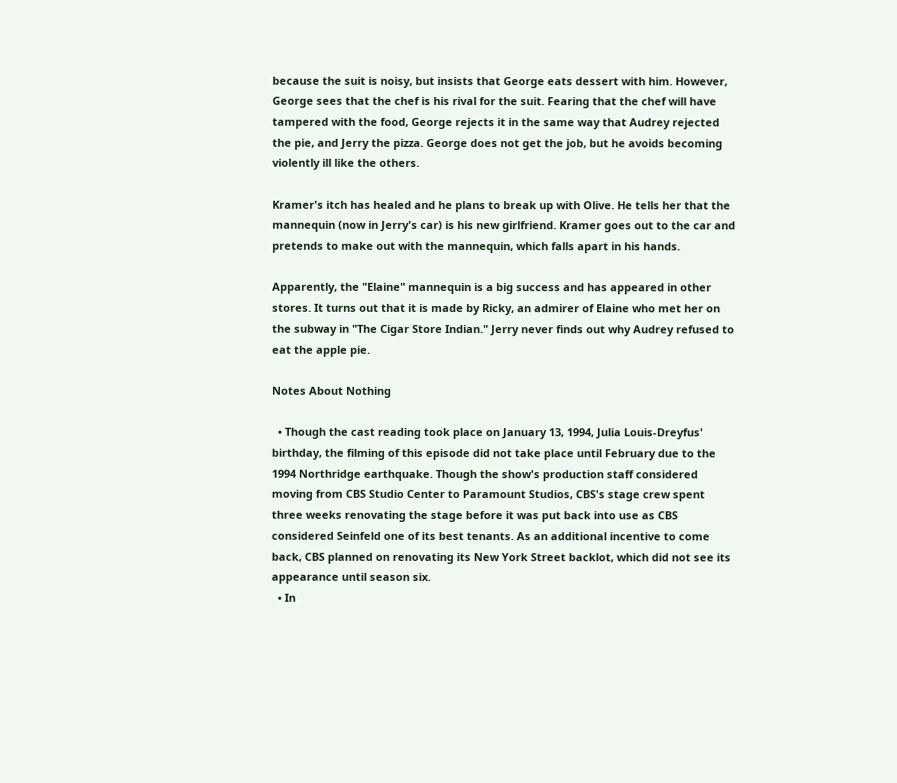because the suit is noisy, but insists that George eats dessert with him. However, George sees that the chef is his rival for the suit. Fearing that the chef will have tampered with the food, George rejects it in the same way that Audrey rejected the pie, and Jerry the pizza. George does not get the job, but he avoids becoming violently ill like the others.

Kramer's itch has healed and he plans to break up with Olive. He tells her that the mannequin (now in Jerry's car) is his new girlfriend. Kramer goes out to the car and pretends to make out with the mannequin, which falls apart in his hands.

Apparently, the "Elaine" mannequin is a big success and has appeared in other stores. It turns out that it is made by Ricky, an admirer of Elaine who met her on the subway in "The Cigar Store Indian." Jerry never finds out why Audrey refused to eat the apple pie.

Notes About Nothing

  • Though the cast reading took place on January 13, 1994, Julia Louis-Dreyfus' birthday, the filming of this episode did not take place until February due to the 1994 Northridge earthquake. Though the show's production staff considered moving from CBS Studio Center to Paramount Studios, CBS's stage crew spent three weeks renovating the stage before it was put back into use as CBS considered Seinfeld one of its best tenants. As an additional incentive to come back, CBS planned on renovating its New York Street backlot, which did not see its appearance until season six.
  • In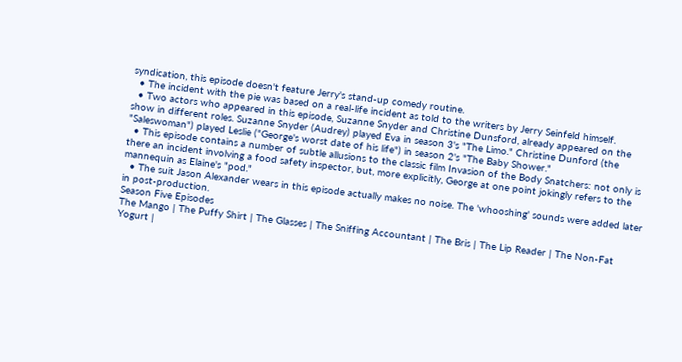syndication, this episode doesn't feature Jerry's stand-up comedy routine.
  • The incident with the pie was based on a real-life incident as told to the writers by Jerry Seinfeld himself.
  • Two actors who appeared in this episode, Suzanne Snyder and Christine Dunsford, already appeared on the show in different roles. Suzanne Snyder (Audrey) played Eva in season 3's "The Limo." Christine Dunford (the "Saleswoman") played Leslie ("George's worst date of his life") in season 2's "The Baby Shower."
  • This episode contains a number of subtle allusions to the classic film Invasion of the Body Snatchers: not only is there an incident involving a food safety inspector, but, more explicitly, George at one point jokingly refers to the mannequin as Elaine's "pod."
  • The suit Jason Alexander wears in this episode actually makes no noise. The 'whooshing' sounds were added later in post-production.
Season Five Episodes
The Mango | The Puffy Shirt | The Glasses | The Sniffing Accountant | The Bris | The Lip Reader | The Non-Fat Yogurt |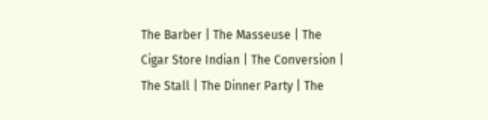The Barber | The Masseuse | The Cigar Store Indian | The Conversion | The Stall | The Dinner Party | The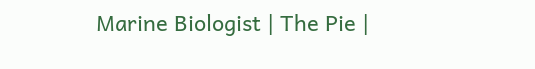Marine Biologist | The Pie |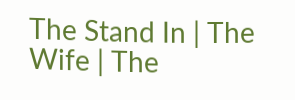The Stand In | The Wife | The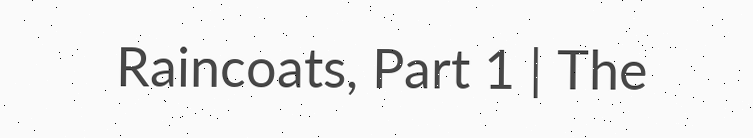Raincoats, Part 1 | The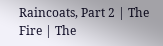Raincoats, Part 2 | The Fire | The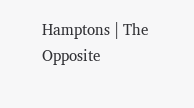Hamptons | The Opposite